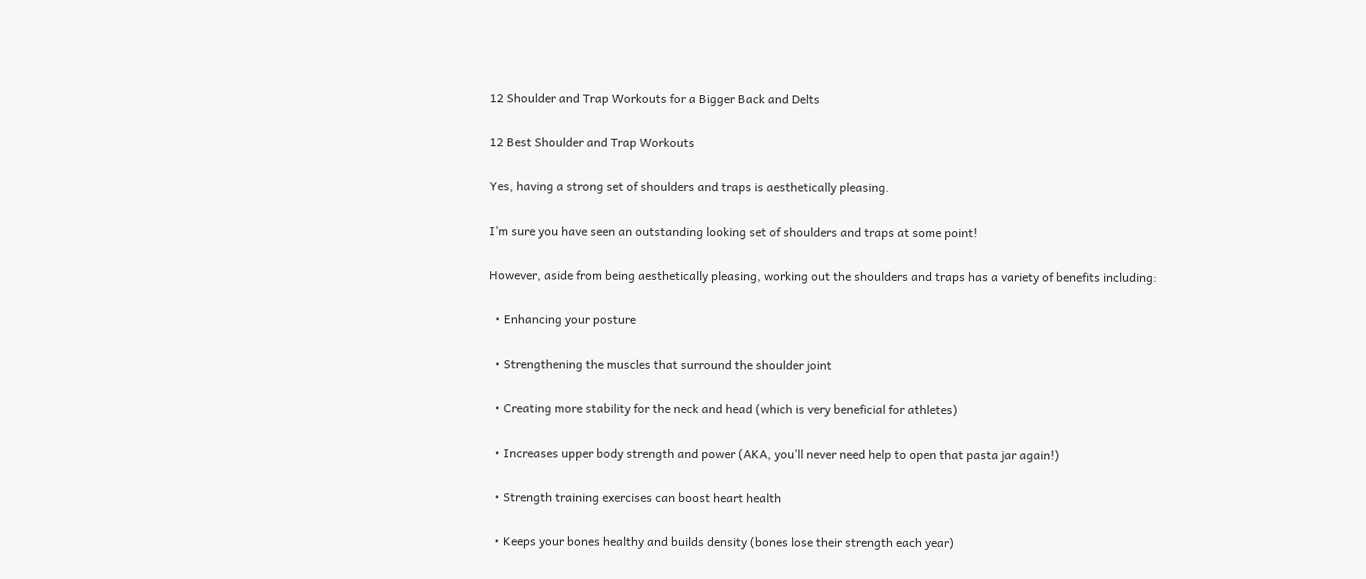12 Shoulder and Trap Workouts for a Bigger Back and Delts

12 Best Shoulder and Trap Workouts

Yes, having a strong set of shoulders and traps is aesthetically pleasing.

I’m sure you have seen an outstanding looking set of shoulders and traps at some point!

However, aside from being aesthetically pleasing, working out the shoulders and traps has a variety of benefits including:

  • Enhancing your posture

  • Strengthening the muscles that surround the shoulder joint

  • Creating more stability for the neck and head (which is very beneficial for athletes)

  • Increases upper body strength and power (AKA, you’ll never need help to open that pasta jar again!)

  • Strength training exercises can boost heart health

  • Keeps your bones healthy and builds density (bones lose their strength each year)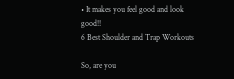• It makes you feel good and look good!!
6 Best Shoulder and Trap Workouts

So, are you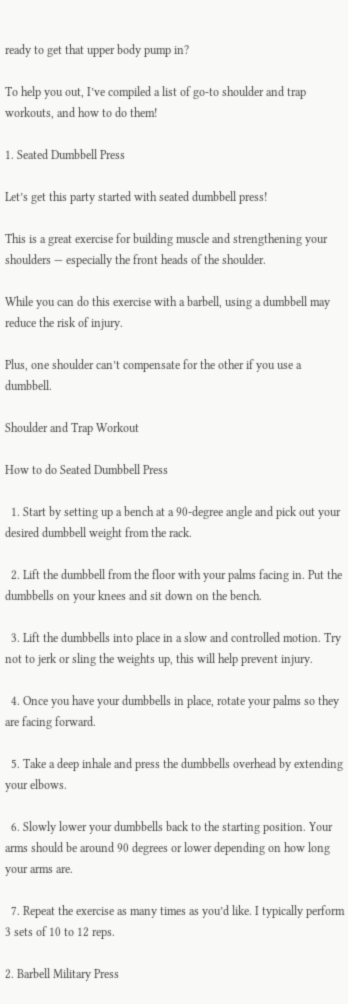ready to get that upper body pump in?

To help you out, I’ve compiled a list of go-to shoulder and trap workouts, and how to do them!

1. Seated Dumbbell Press

Let’s get this party started with seated dumbbell press!

This is a great exercise for building muscle and strengthening your shoulders — especially the front heads of the shoulder.

While you can do this exercise with a barbell, using a dumbbell may reduce the risk of injury.

Plus, one shoulder can’t compensate for the other if you use a dumbbell.

Shoulder and Trap Workout

How to do Seated Dumbbell Press

  1. Start by setting up a bench at a 90-degree angle and pick out your desired dumbbell weight from the rack.

  2. Lift the dumbbell from the floor with your palms facing in. Put the dumbbells on your knees and sit down on the bench.

  3. Lift the dumbbells into place in a slow and controlled motion. Try not to jerk or sling the weights up, this will help prevent injury.

  4. Once you have your dumbbells in place, rotate your palms so they are facing forward.

  5. Take a deep inhale and press the dumbbells overhead by extending your elbows.

  6. Slowly lower your dumbbells back to the starting position. Your arms should be around 90 degrees or lower depending on how long your arms are.

  7. Repeat the exercise as many times as you’d like. I typically perform 3 sets of 10 to 12 reps.

2. Barbell Military Press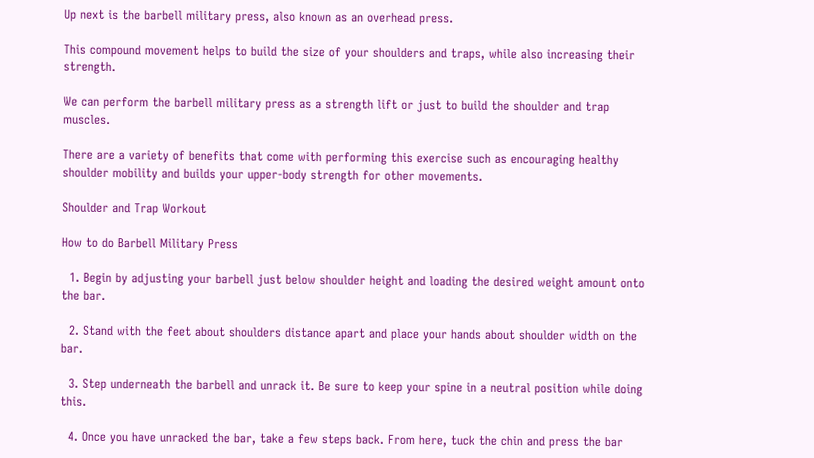Up next is the barbell military press, also known as an overhead press.

This compound movement helps to build the size of your shoulders and traps, while also increasing their strength.

We can perform the barbell military press as a strength lift or just to build the shoulder and trap muscles.

There are a variety of benefits that come with performing this exercise such as encouraging healthy shoulder mobility and builds your upper-body strength for other movements.

Shoulder and Trap Workout

How to do Barbell Military Press

  1. Begin by adjusting your barbell just below shoulder height and loading the desired weight amount onto the bar.

  2. Stand with the feet about shoulders distance apart and place your hands about shoulder width on the bar.

  3. Step underneath the barbell and unrack it. Be sure to keep your spine in a neutral position while doing this.

  4. Once you have unracked the bar, take a few steps back. From here, tuck the chin and press the bar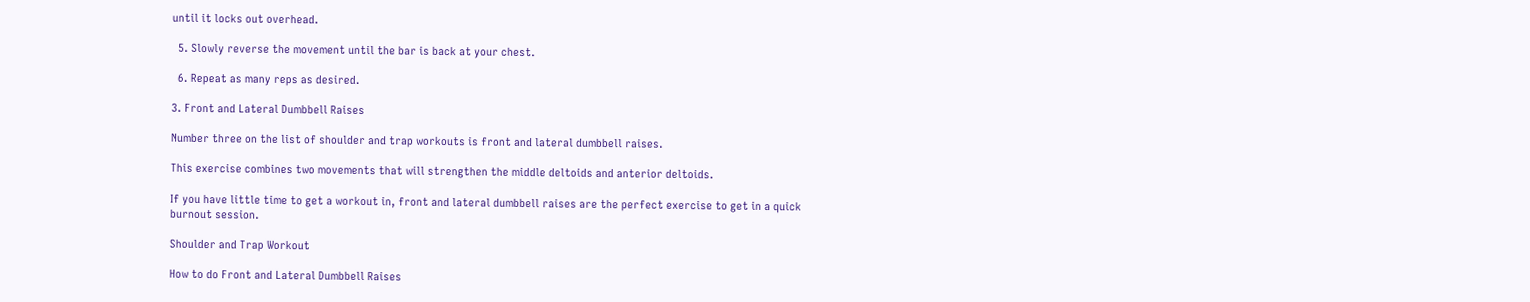until it locks out overhead.

  5. Slowly reverse the movement until the bar is back at your chest.

  6. Repeat as many reps as desired.

3. Front and Lateral Dumbbell Raises

Number three on the list of shoulder and trap workouts is front and lateral dumbbell raises.

This exercise combines two movements that will strengthen the middle deltoids and anterior deltoids.

If you have little time to get a workout in, front and lateral dumbbell raises are the perfect exercise to get in a quick burnout session.

Shoulder and Trap Workout

How to do Front and Lateral Dumbbell Raises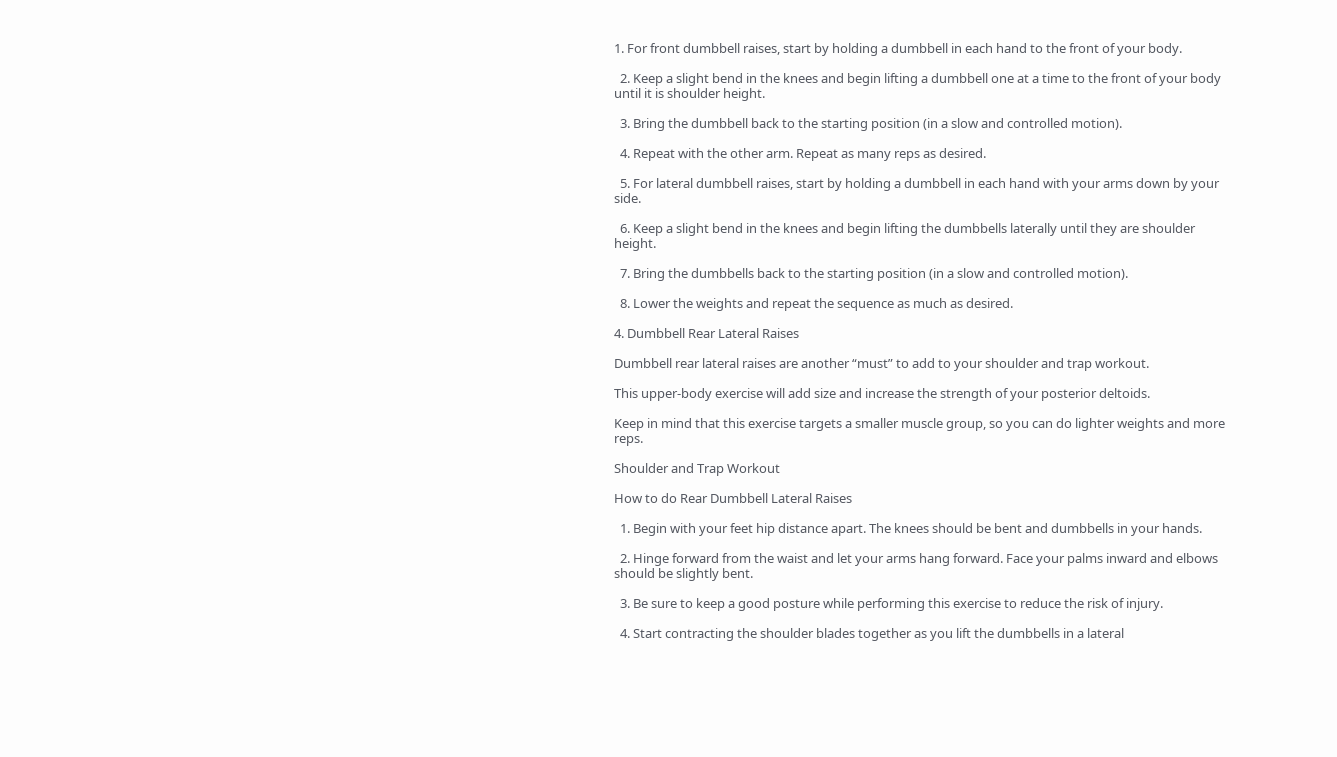1. For front dumbbell raises, start by holding a dumbbell in each hand to the front of your body.

  2. Keep a slight bend in the knees and begin lifting a dumbbell one at a time to the front of your body until it is shoulder height.

  3. Bring the dumbbell back to the starting position (in a slow and controlled motion).

  4. Repeat with the other arm. Repeat as many reps as desired.

  5. For lateral dumbbell raises, start by holding a dumbbell in each hand with your arms down by your side.

  6. Keep a slight bend in the knees and begin lifting the dumbbells laterally until they are shoulder height.

  7. Bring the dumbbells back to the starting position (in a slow and controlled motion).

  8. Lower the weights and repeat the sequence as much as desired.

4. Dumbbell Rear Lateral Raises

Dumbbell rear lateral raises are another “must” to add to your shoulder and trap workout.

This upper-body exercise will add size and increase the strength of your posterior deltoids.

Keep in mind that this exercise targets a smaller muscle group, so you can do lighter weights and more reps.

Shoulder and Trap Workout

How to do Rear Dumbbell Lateral Raises

  1. Begin with your feet hip distance apart. The knees should be bent and dumbbells in your hands.

  2. Hinge forward from the waist and let your arms hang forward. Face your palms inward and elbows should be slightly bent.

  3. Be sure to keep a good posture while performing this exercise to reduce the risk of injury.

  4. Start contracting the shoulder blades together as you lift the dumbbells in a lateral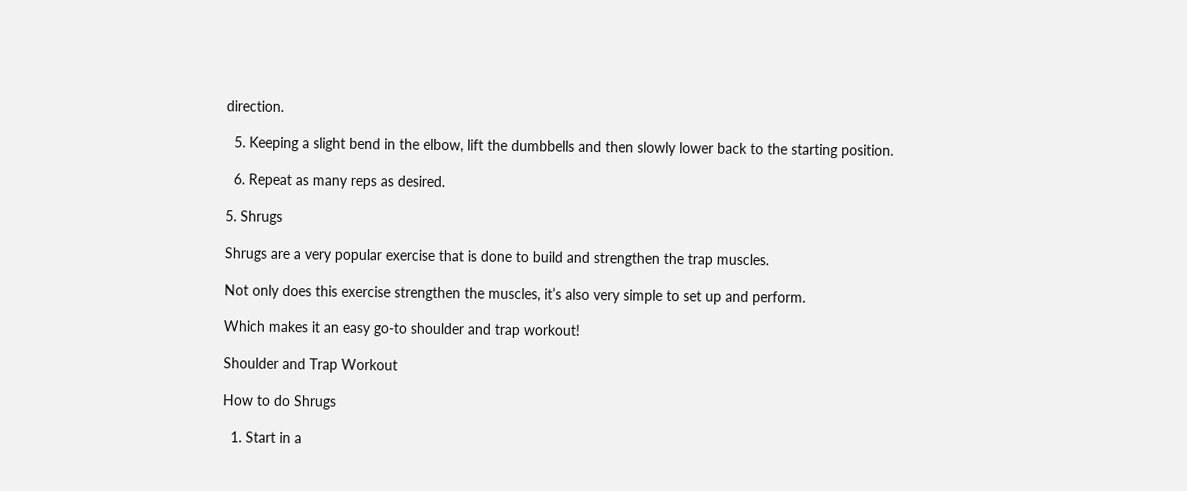direction.

  5. Keeping a slight bend in the elbow, lift the dumbbells and then slowly lower back to the starting position.

  6. Repeat as many reps as desired.

5. Shrugs

Shrugs are a very popular exercise that is done to build and strengthen the trap muscles.

Not only does this exercise strengthen the muscles, it’s also very simple to set up and perform.

Which makes it an easy go-to shoulder and trap workout!

Shoulder and Trap Workout

How to do Shrugs

  1. Start in a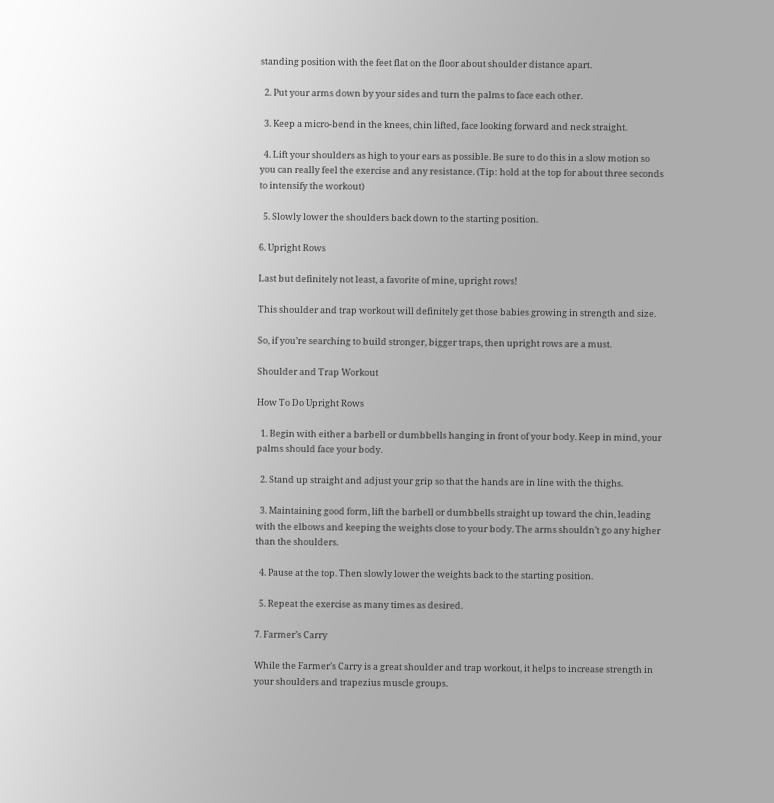standing position with the feet flat on the floor about shoulder distance apart.

  2. Put your arms down by your sides and turn the palms to face each other.

  3. Keep a micro-bend in the knees, chin lifted, face looking forward and neck straight.

  4. Lift your shoulders as high to your ears as possible. Be sure to do this in a slow motion so you can really feel the exercise and any resistance. (Tip: hold at the top for about three seconds to intensify the workout)

  5. Slowly lower the shoulders back down to the starting position.

6. Upright Rows

Last but definitely not least, a favorite of mine, upright rows!

This shoulder and trap workout will definitely get those babies growing in strength and size.

So, if you’re searching to build stronger, bigger traps, then upright rows are a must.

Shoulder and Trap Workout

How To Do Upright Rows

  1. Begin with either a barbell or dumbbells hanging in front of your body. Keep in mind, your palms should face your body.

  2. Stand up straight and adjust your grip so that the hands are in line with the thighs.

  3. Maintaining good form, lift the barbell or dumbbells straight up toward the chin, leading with the elbows and keeping the weights close to your body. The arms shouldn’t go any higher than the shoulders.

  4. Pause at the top. Then slowly lower the weights back to the starting position.

  5. Repeat the exercise as many times as desired.

7. Farmer’s Carry

While the Farmer’s Carry is a great shoulder and trap workout, it helps to increase strength in your shoulders and trapezius muscle groups.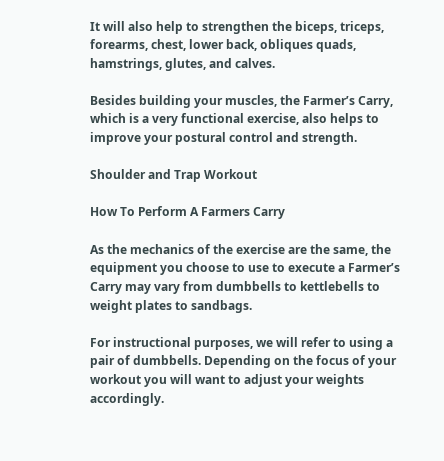It will also help to strengthen the biceps, triceps, forearms, chest, lower back, obliques quads, hamstrings, glutes, and calves.

Besides building your muscles, the Farmer’s Carry, which is a very functional exercise, also helps to improve your postural control and strength.

Shoulder and Trap Workout

How To Perform A Farmers Carry

As the mechanics of the exercise are the same, the equipment you choose to use to execute a Farmer’s Carry may vary from dumbbells to kettlebells to weight plates to sandbags.

For instructional purposes, we will refer to using a pair of dumbbells. Depending on the focus of your workout you will want to adjust your weights accordingly.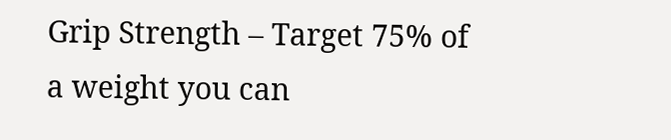Grip Strength – Target 75% of a weight you can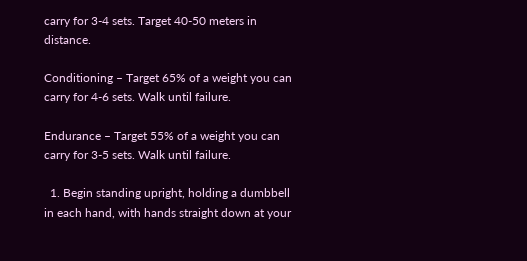carry for 3-4 sets. Target 40-50 meters in distance.

Conditioning – Target 65% of a weight you can carry for 4-6 sets. Walk until failure.

Endurance – Target 55% of a weight you can carry for 3-5 sets. Walk until failure.

  1. Begin standing upright, holding a dumbbell in each hand, with hands straight down at your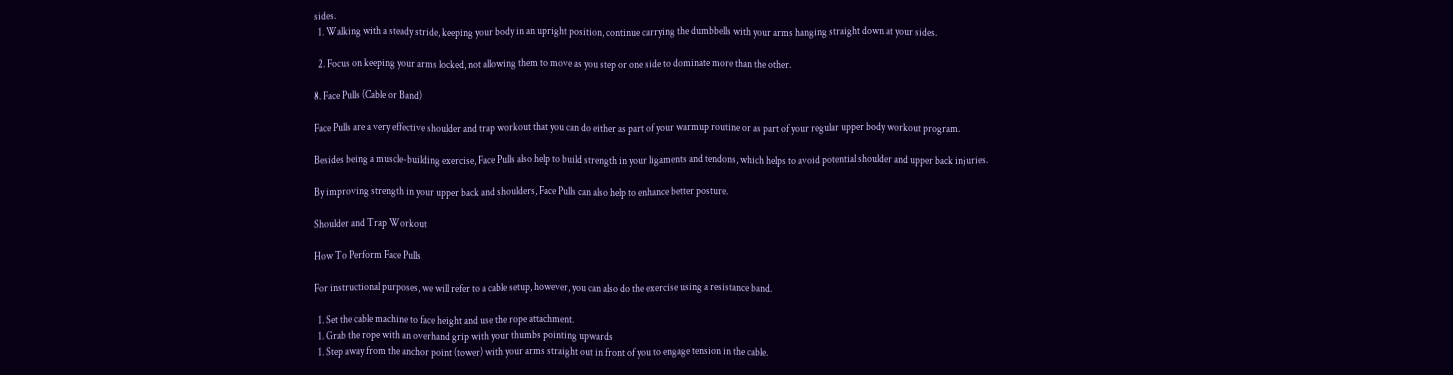sides.
  1. Walking with a steady stride, keeping your body in an upright position, continue carrying the dumbbells with your arms hanging straight down at your sides.

  2. Focus on keeping your arms locked, not allowing them to move as you step or one side to dominate more than the other.

8. Face Pulls (Cable or Band)

Face Pulls are a very effective shoulder and trap workout that you can do either as part of your warmup routine or as part of your regular upper body workout program.

Besides being a muscle-building exercise, Face Pulls also help to build strength in your ligaments and tendons, which helps to avoid potential shoulder and upper back injuries.

By improving strength in your upper back and shoulders, Face Pulls can also help to enhance better posture.

Shoulder and Trap Workout

How To Perform Face Pulls

For instructional purposes, we will refer to a cable setup, however, you can also do the exercise using a resistance band.

  1. Set the cable machine to face height and use the rope attachment.
  1. Grab the rope with an overhand grip with your thumbs pointing upwards
  1. Step away from the anchor point (tower) with your arms straight out in front of you to engage tension in the cable.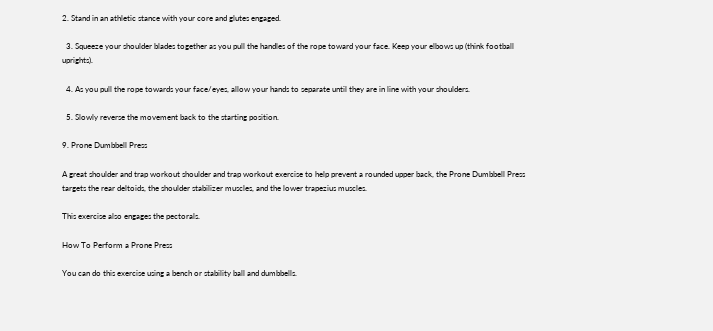2. Stand in an athletic stance with your core and glutes engaged.

  3. Squeeze your shoulder blades together as you pull the handles of the rope toward your face. Keep your elbows up (think football uprights).

  4. As you pull the rope towards your face/eyes, allow your hands to separate until they are in line with your shoulders.

  5. Slowly reverse the movement back to the starting position.

9. Prone Dumbbell Press

A great shoulder and trap workout shoulder and trap workout exercise to help prevent a rounded upper back, the Prone Dumbbell Press targets the rear deltoids, the shoulder stabilizer muscles, and the lower trapezius muscles.

This exercise also engages the pectorals.

How To Perform a Prone Press

You can do this exercise using a bench or stability ball and dumbbells.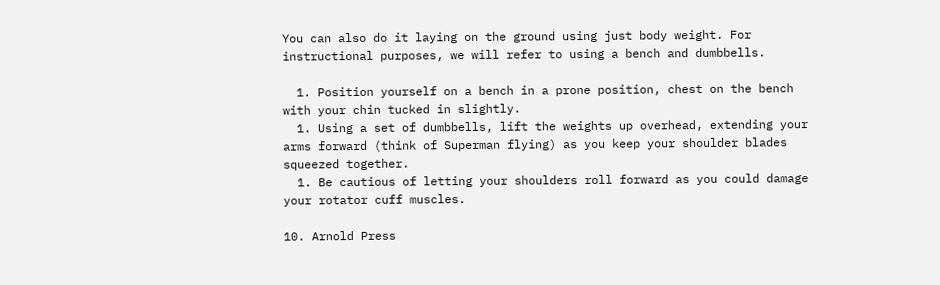You can also do it laying on the ground using just body weight. For instructional purposes, we will refer to using a bench and dumbbells.

  1. Position yourself on a bench in a prone position, chest on the bench with your chin tucked in slightly.
  1. Using a set of dumbbells, lift the weights up overhead, extending your arms forward (think of Superman flying) as you keep your shoulder blades squeezed together.
  1. Be cautious of letting your shoulders roll forward as you could damage your rotator cuff muscles.

10. Arnold Press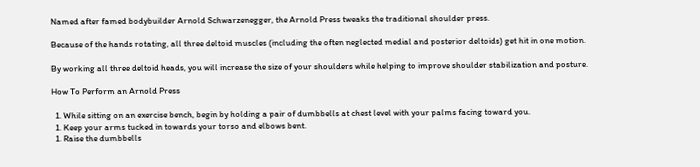Named after famed bodybuilder Arnold Schwarzenegger, the Arnold Press tweaks the traditional shoulder press.

Because of the hands rotating, all three deltoid muscles (including the often neglected medial and posterior deltoids) get hit in one motion.

By working all three deltoid heads, you will increase the size of your shoulders while helping to improve shoulder stabilization and posture.

How To Perform an Arnold Press

  1. While sitting on an exercise bench, begin by holding a pair of dumbbells at chest level with your palms facing toward you.
  1. Keep your arms tucked in towards your torso and elbows bent.
  1. Raise the dumbbells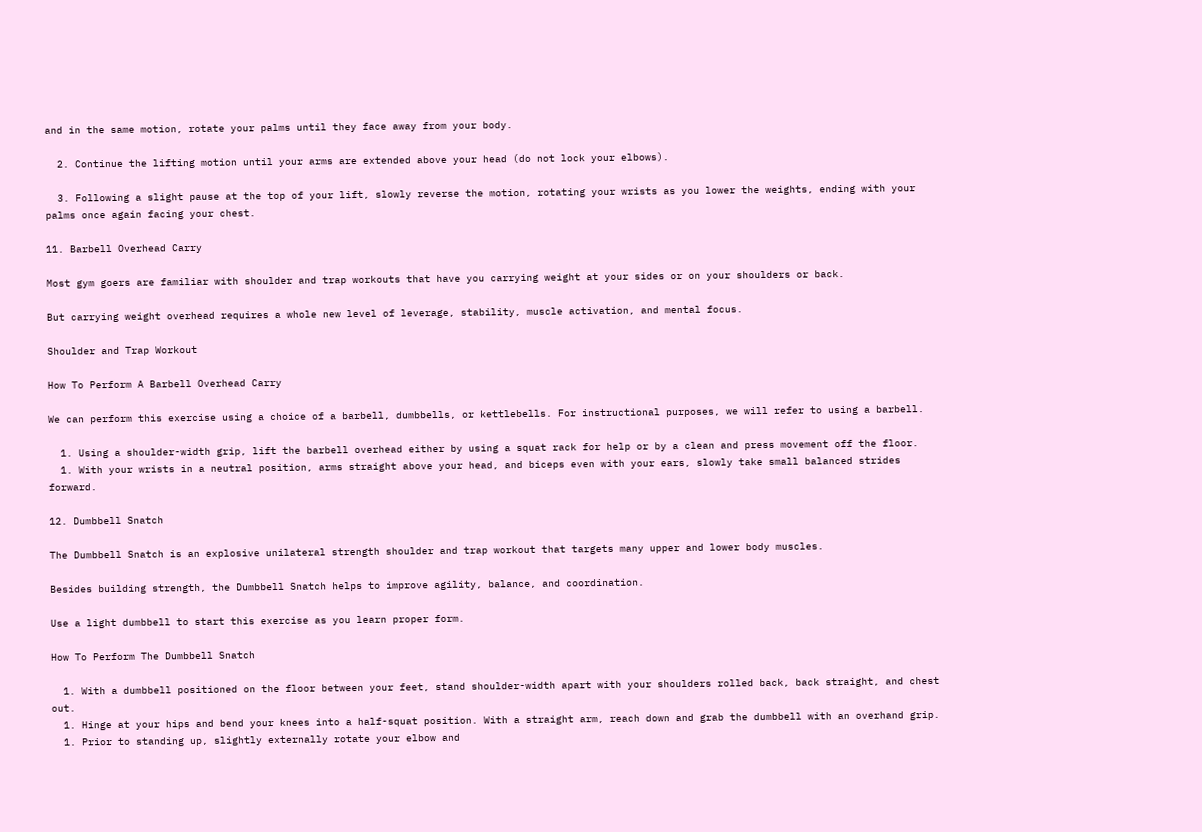and in the same motion, rotate your palms until they face away from your body.

  2. Continue the lifting motion until your arms are extended above your head (do not lock your elbows).

  3. Following a slight pause at the top of your lift, slowly reverse the motion, rotating your wrists as you lower the weights, ending with your palms once again facing your chest.

11. Barbell Overhead Carry

Most gym goers are familiar with shoulder and trap workouts that have you carrying weight at your sides or on your shoulders or back.

But carrying weight overhead requires a whole new level of leverage, stability, muscle activation, and mental focus.

Shoulder and Trap Workout

How To Perform A Barbell Overhead Carry

We can perform this exercise using a choice of a barbell, dumbbells, or kettlebells. For instructional purposes, we will refer to using a barbell.

  1. Using a shoulder-width grip, lift the barbell overhead either by using a squat rack for help or by a clean and press movement off the floor.
  1. With your wrists in a neutral position, arms straight above your head, and biceps even with your ears, slowly take small balanced strides forward.

12. Dumbbell Snatch

The Dumbbell Snatch is an explosive unilateral strength shoulder and trap workout that targets many upper and lower body muscles.

Besides building strength, the Dumbbell Snatch helps to improve agility, balance, and coordination.

Use a light dumbbell to start this exercise as you learn proper form.

How To Perform The Dumbbell Snatch

  1. With a dumbbell positioned on the floor between your feet, stand shoulder-width apart with your shoulders rolled back, back straight, and chest out.
  1. Hinge at your hips and bend your knees into a half-squat position. With a straight arm, reach down and grab the dumbbell with an overhand grip.
  1. Prior to standing up, slightly externally rotate your elbow and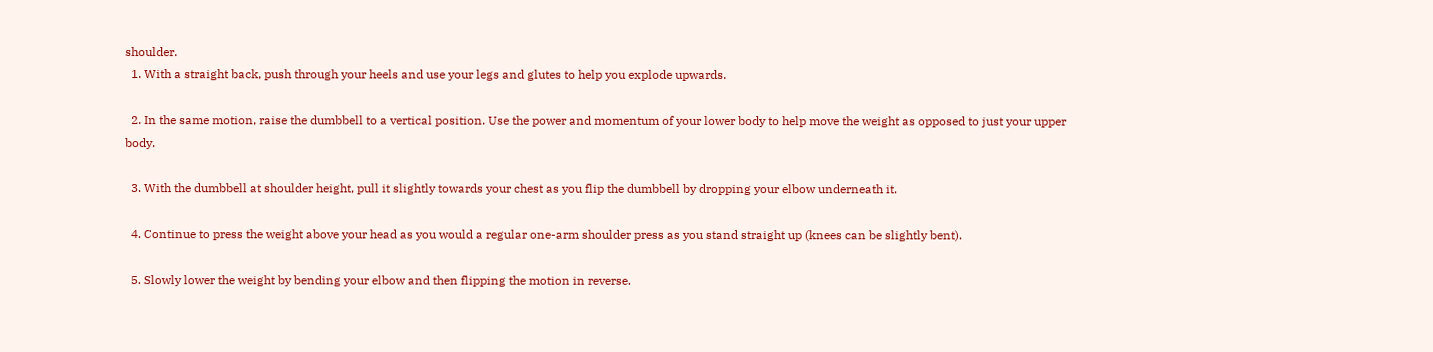shoulder.
  1. With a straight back, push through your heels and use your legs and glutes to help you explode upwards.

  2. In the same motion, raise the dumbbell to a vertical position. Use the power and momentum of your lower body to help move the weight as opposed to just your upper body.

  3. With the dumbbell at shoulder height, pull it slightly towards your chest as you flip the dumbbell by dropping your elbow underneath it.

  4. Continue to press the weight above your head as you would a regular one-arm shoulder press as you stand straight up (knees can be slightly bent).

  5. Slowly lower the weight by bending your elbow and then flipping the motion in reverse.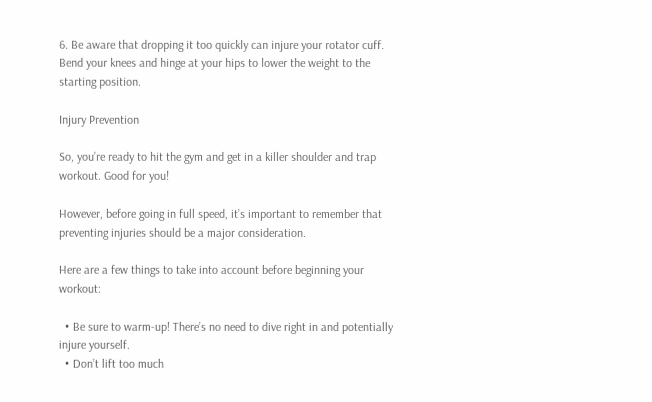6. Be aware that dropping it too quickly can injure your rotator cuff. Bend your knees and hinge at your hips to lower the weight to the starting position.

Injury Prevention

So, you’re ready to hit the gym and get in a killer shoulder and trap workout. Good for you!

However, before going in full speed, it’s important to remember that preventing injuries should be a major consideration.

Here are a few things to take into account before beginning your workout:

  • Be sure to warm-up! There’s no need to dive right in and potentially injure yourself.
  • Don’t lift too much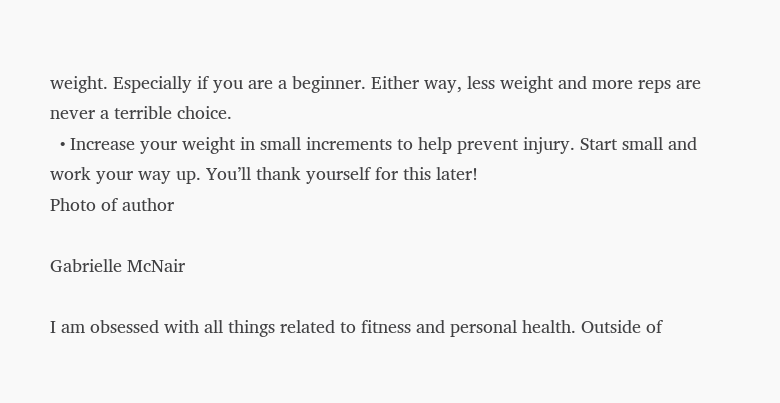weight. Especially if you are a beginner. Either way, less weight and more reps are never a terrible choice.
  • Increase your weight in small increments to help prevent injury. Start small and work your way up. You’ll thank yourself for this later!
Photo of author

Gabrielle McNair

I am obsessed with all things related to fitness and personal health. Outside of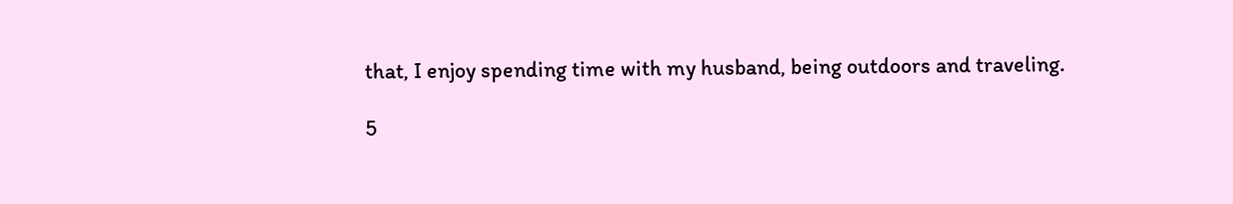that, I enjoy spending time with my husband, being outdoors and traveling.

5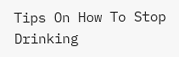Tips On How To Stop Drinking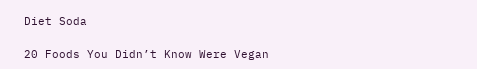Diet Soda

20 Foods You Didn’t Know Were Vegan